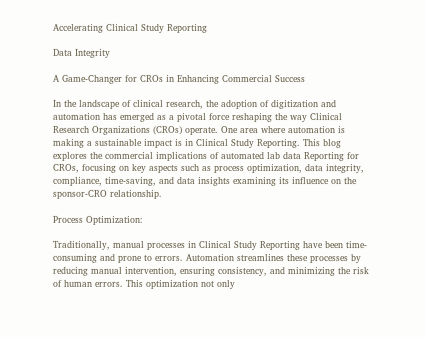Accelerating Clinical Study Reporting

Data Integrity

A Game-Changer for CROs in Enhancing Commercial Success

In the landscape of clinical research, the adoption of digitization and automation has emerged as a pivotal force reshaping the way Clinical Research Organizations (CROs) operate. One area where automation is making a sustainable impact is in Clinical Study Reporting. This blog explores the commercial implications of automated lab data Reporting for CROs, focusing on key aspects such as process optimization, data integrity, compliance, time-saving, and data insights examining its influence on the sponsor-CRO relationship.

Process Optimization:

Traditionally, manual processes in Clinical Study Reporting have been time-consuming and prone to errors. Automation streamlines these processes by reducing manual intervention, ensuring consistency, and minimizing the risk of human errors. This optimization not only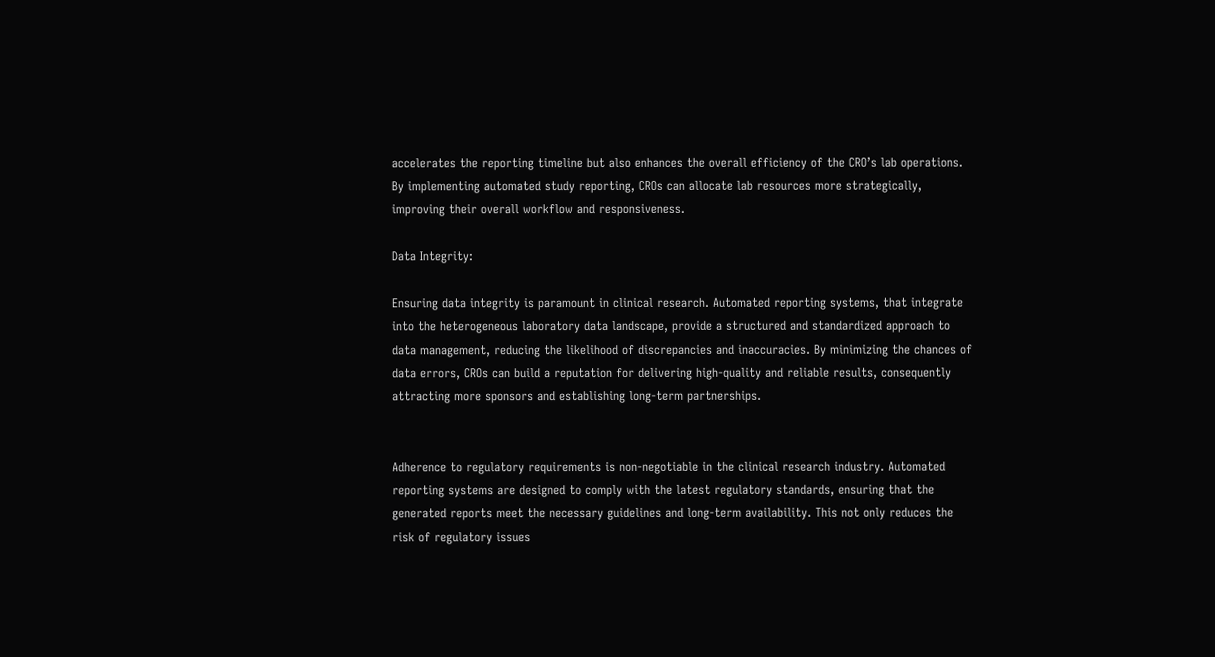accelerates the reporting timeline but also enhances the overall efficiency of the CRO’s lab operations. By implementing automated study reporting, CROs can allocate lab resources more strategically, improving their overall workflow and responsiveness.

Data Integrity:

Ensuring data integrity is paramount in clinical research. Automated reporting systems, that integrate into the heterogeneous laboratory data landscape, provide a structured and standardized approach to data management, reducing the likelihood of discrepancies and inaccuracies. By minimizing the chances of data errors, CROs can build a reputation for delivering high-quality and reliable results, consequently attracting more sponsors and establishing long-term partnerships.


Adherence to regulatory requirements is non-negotiable in the clinical research industry. Automated reporting systems are designed to comply with the latest regulatory standards, ensuring that the generated reports meet the necessary guidelines and long-term availability. This not only reduces the risk of regulatory issues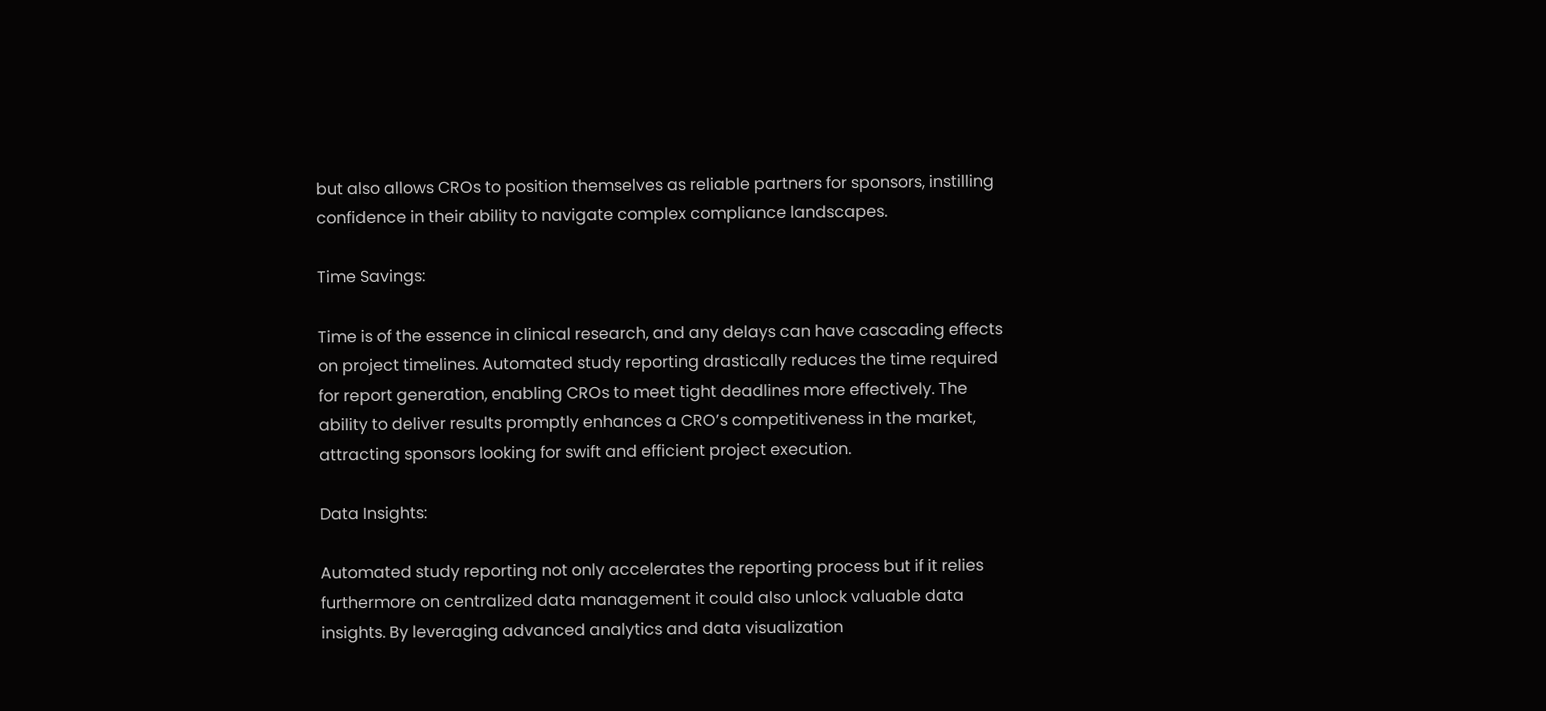but also allows CROs to position themselves as reliable partners for sponsors, instilling confidence in their ability to navigate complex compliance landscapes.

Time Savings:

Time is of the essence in clinical research, and any delays can have cascading effects on project timelines. Automated study reporting drastically reduces the time required for report generation, enabling CROs to meet tight deadlines more effectively. The ability to deliver results promptly enhances a CRO’s competitiveness in the market, attracting sponsors looking for swift and efficient project execution.

Data Insights:

Automated study reporting not only accelerates the reporting process but if it relies furthermore on centralized data management it could also unlock valuable data insights. By leveraging advanced analytics and data visualization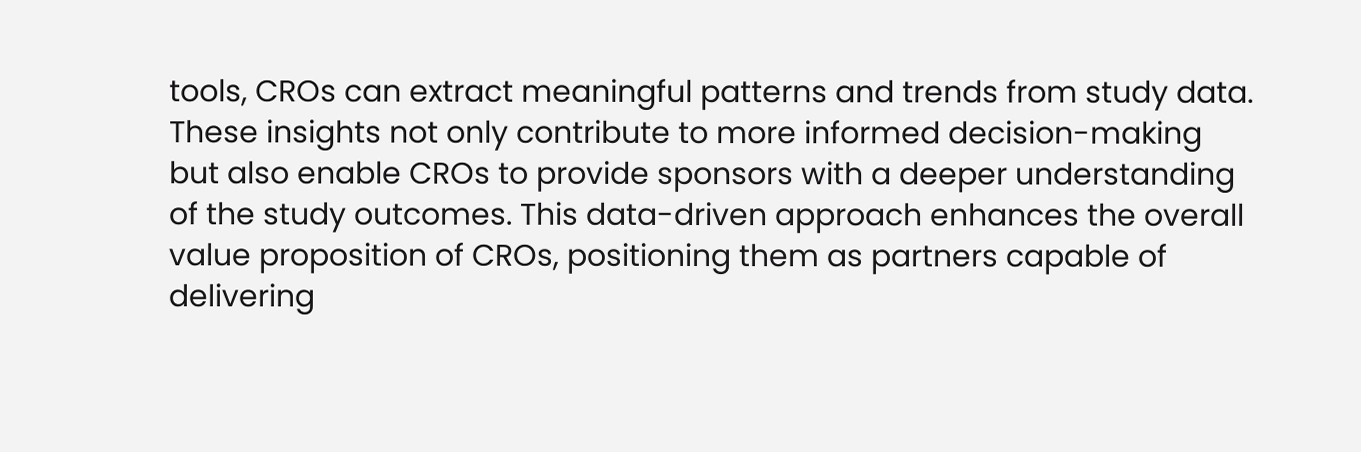tools, CROs can extract meaningful patterns and trends from study data. These insights not only contribute to more informed decision-making but also enable CROs to provide sponsors with a deeper understanding of the study outcomes. This data-driven approach enhances the overall value proposition of CROs, positioning them as partners capable of delivering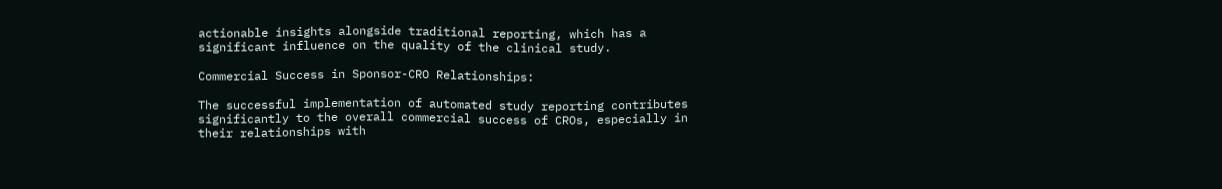actionable insights alongside traditional reporting, which has a significant influence on the quality of the clinical study.

Commercial Success in Sponsor-CRO Relationships:

The successful implementation of automated study reporting contributes significantly to the overall commercial success of CROs, especially in their relationships with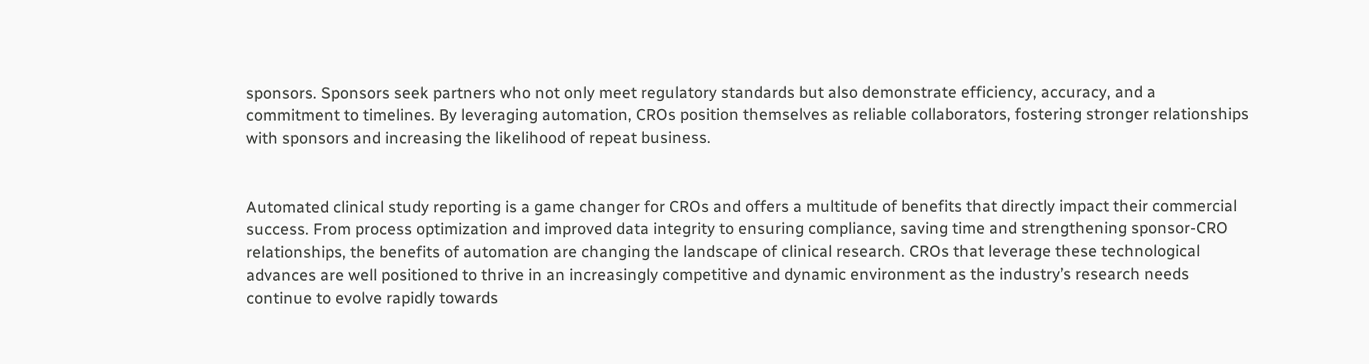sponsors. Sponsors seek partners who not only meet regulatory standards but also demonstrate efficiency, accuracy, and a commitment to timelines. By leveraging automation, CROs position themselves as reliable collaborators, fostering stronger relationships with sponsors and increasing the likelihood of repeat business.


Automated clinical study reporting is a game changer for CROs and offers a multitude of benefits that directly impact their commercial success. From process optimization and improved data integrity to ensuring compliance, saving time and strengthening sponsor-CRO relationships, the benefits of automation are changing the landscape of clinical research. CROs that leverage these technological advances are well positioned to thrive in an increasingly competitive and dynamic environment as the industry’s research needs continue to evolve rapidly towards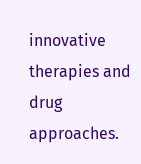innovative therapies and drug approaches.